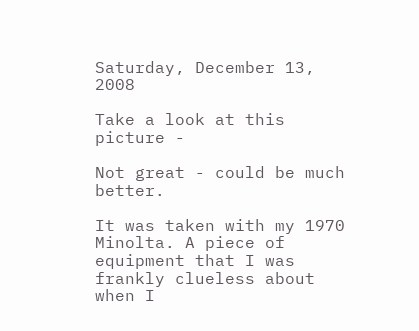Saturday, December 13, 2008

Take a look at this picture -

Not great - could be much better.

It was taken with my 1970 Minolta. A piece of equipment that I was frankly clueless about when I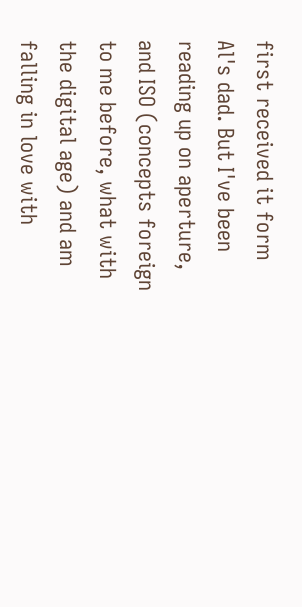first received it form Al's dad. But I've been reading up on aperture, and ISO (concepts foreign to me before, what with the digital age) and am falling in love with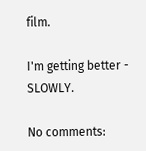film.

I'm getting better - SLOWLY.

No comments: